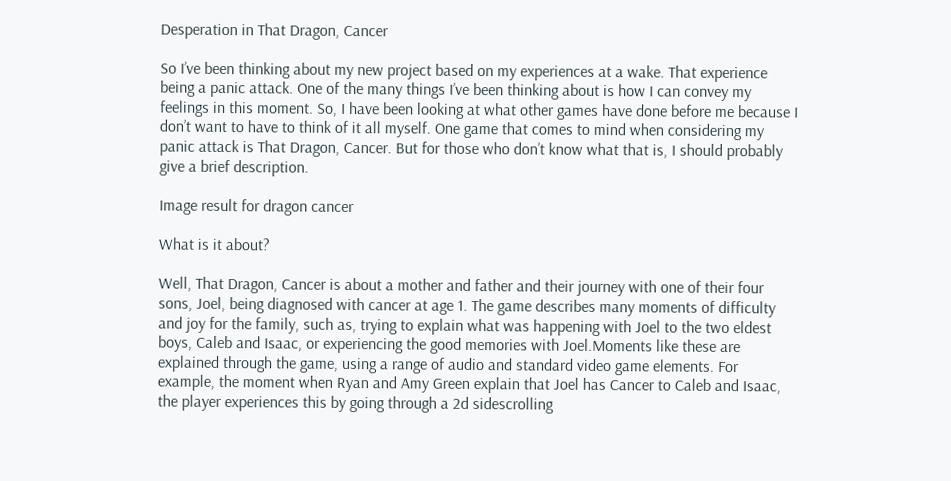Desperation in That Dragon, Cancer

So I’ve been thinking about my new project based on my experiences at a wake. That experience being a panic attack. One of the many things I’ve been thinking about is how I can convey my feelings in this moment. So, I have been looking at what other games have done before me because I don’t want to have to think of it all myself. One game that comes to mind when considering my panic attack is That Dragon, Cancer. But for those who don’t know what that is, I should probably give a brief description.

Image result for dragon cancer

What is it about?

Well, That Dragon, Cancer is about a mother and father and their journey with one of their four sons, Joel, being diagnosed with cancer at age 1. The game describes many moments of difficulty and joy for the family, such as, trying to explain what was happening with Joel to the two eldest boys, Caleb and Isaac, or experiencing the good memories with Joel.Moments like these are explained through the game, using a range of audio and standard video game elements. For example, the moment when Ryan and Amy Green explain that Joel has Cancer to Caleb and Isaac, the player experiences this by going through a 2d sidescrolling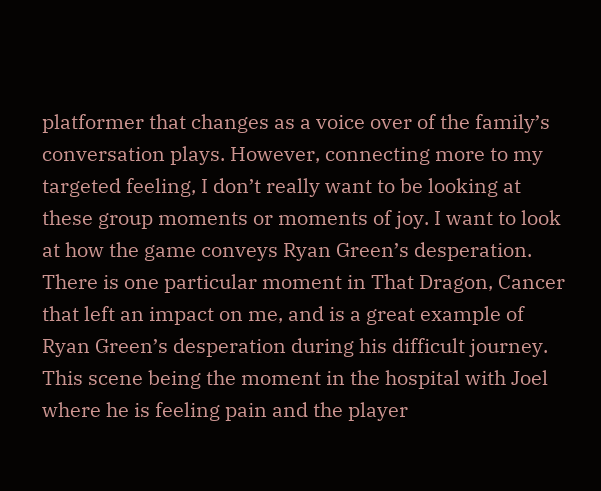platformer that changes as a voice over of the family’s conversation plays. However, connecting more to my targeted feeling, I don’t really want to be looking at these group moments or moments of joy. I want to look at how the game conveys Ryan Green’s desperation.
There is one particular moment in That Dragon, Cancer that left an impact on me, and is a great example of Ryan Green’s desperation during his difficult journey. This scene being the moment in the hospital with Joel where he is feeling pain and the player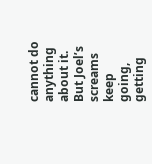cannot do anything about it. But Joel’s screams keep going, getting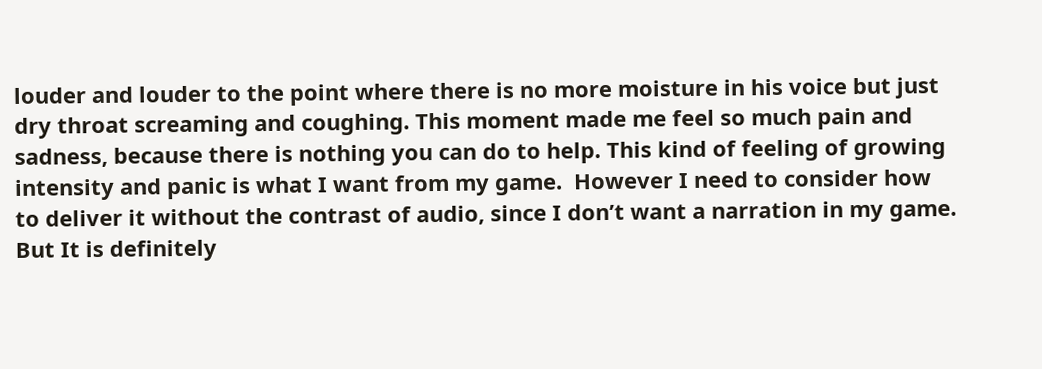louder and louder to the point where there is no more moisture in his voice but just dry throat screaming and coughing. This moment made me feel so much pain and sadness, because there is nothing you can do to help. This kind of feeling of growing intensity and panic is what I want from my game.  However I need to consider how to deliver it without the contrast of audio, since I don’t want a narration in my game. But It is definitely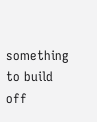something to build off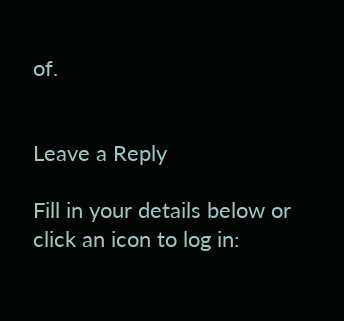of.


Leave a Reply

Fill in your details below or click an icon to log in: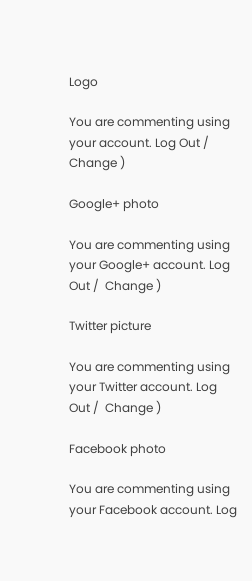Logo

You are commenting using your account. Log Out /  Change )

Google+ photo

You are commenting using your Google+ account. Log Out /  Change )

Twitter picture

You are commenting using your Twitter account. Log Out /  Change )

Facebook photo

You are commenting using your Facebook account. Log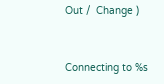Out /  Change )


Connecting to %s